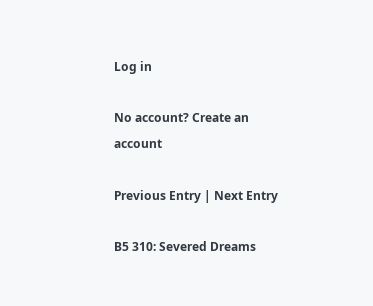Log in

No account? Create an account

Previous Entry | Next Entry

B5 310: Severed Dreams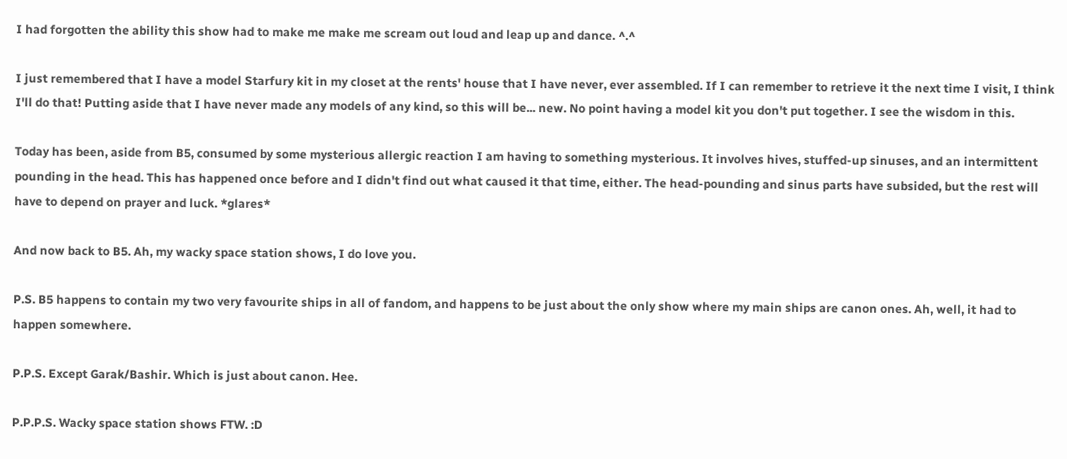I had forgotten the ability this show had to make me make me scream out loud and leap up and dance. ^.^

I just remembered that I have a model Starfury kit in my closet at the rents' house that I have never, ever assembled. If I can remember to retrieve it the next time I visit, I think I'll do that! Putting aside that I have never made any models of any kind, so this will be... new. No point having a model kit you don't put together. I see the wisdom in this.

Today has been, aside from B5, consumed by some mysterious allergic reaction I am having to something mysterious. It involves hives, stuffed-up sinuses, and an intermittent pounding in the head. This has happened once before and I didn't find out what caused it that time, either. The head-pounding and sinus parts have subsided, but the rest will have to depend on prayer and luck. *glares*

And now back to B5. Ah, my wacky space station shows, I do love you.

P.S. B5 happens to contain my two very favourite ships in all of fandom, and happens to be just about the only show where my main ships are canon ones. Ah, well, it had to happen somewhere.

P.P.S. Except Garak/Bashir. Which is just about canon. Hee.

P.P.P.S. Wacky space station shows FTW. :D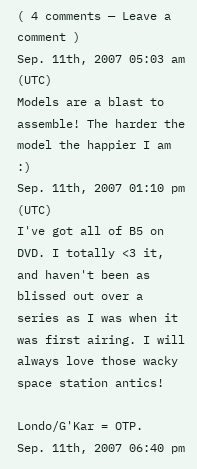( 4 comments — Leave a comment )
Sep. 11th, 2007 05:03 am (UTC)
Models are a blast to assemble! The harder the model the happier I am :)
Sep. 11th, 2007 01:10 pm (UTC)
I've got all of B5 on DVD. I totally <3 it, and haven't been as blissed out over a series as I was when it was first airing. I will always love those wacky space station antics!

Londo/G'Kar = OTP.
Sep. 11th, 2007 06:40 pm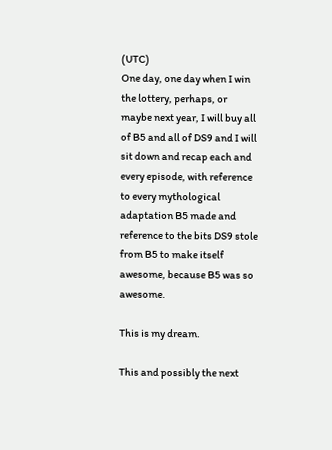(UTC)
One day, one day when I win the lottery, perhaps, or maybe next year, I will buy all of B5 and all of DS9 and I will sit down and recap each and every episode, with reference to every mythological adaptation B5 made and reference to the bits DS9 stole from B5 to make itself awesome, because B5 was so awesome.

This is my dream.

This and possibly the next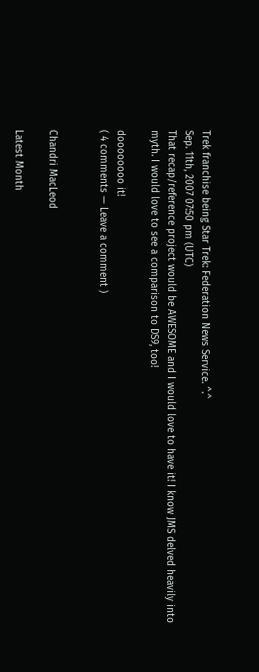Trek franchise being Star Trek: Federation News Service. ^.^
Sep. 11th, 2007 07:50 pm (UTC)
That recap/reference project would be AWESOME and I would love to have it! I know JMS delved heavily into myth. I would love to see a comparison to DS9, too!

doooooooo it!
( 4 comments — Leave a comment )


Chandri MacLeod

Latest Month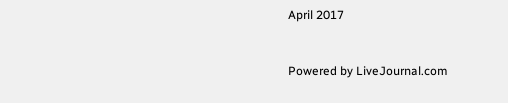April 2017


Powered by LiveJournal.com